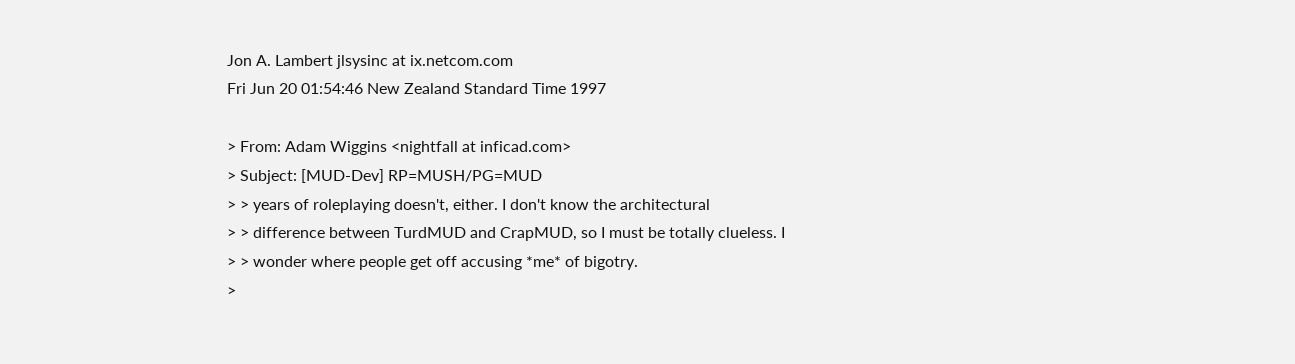Jon A. Lambert jlsysinc at ix.netcom.com
Fri Jun 20 01:54:46 New Zealand Standard Time 1997

> From: Adam Wiggins <nightfall at inficad.com>
> Subject: [MUD-Dev] RP=MUSH/PG=MUD
> > years of roleplaying doesn't, either. I don't know the architectural
> > difference between TurdMUD and CrapMUD, so I must be totally clueless. I
> > wonder where people get off accusing *me* of bigotry.
>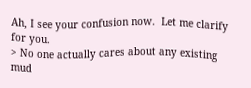Ah, I see your confusion now.  Let me clarify for you.
> No one actually cares about any existing mud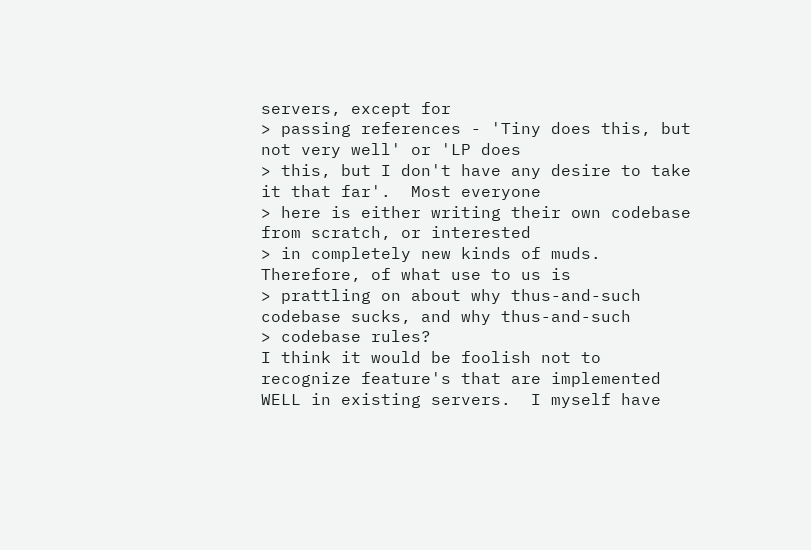servers, except for
> passing references - 'Tiny does this, but not very well' or 'LP does
> this, but I don't have any desire to take it that far'.  Most everyone
> here is either writing their own codebase from scratch, or interested
> in completely new kinds of muds.  Therefore, of what use to us is
> prattling on about why thus-and-such codebase sucks, and why thus-and-such
> codebase rules?
I think it would be foolish not to recognize feature's that are implemented
WELL in existing servers.  I myself have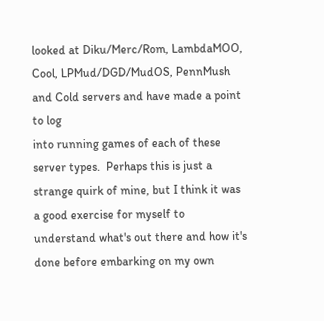looked at Diku/Merc/Rom, LambdaMOO,
Cool, LPMud/DGD/MudOS, PennMush and Cold servers and have made a point to log
into running games of each of these server types.  Perhaps this is just a
strange quirk of mine, but I think it was a good exercise for myself to
understand what's out there and how it's done before embarking on my own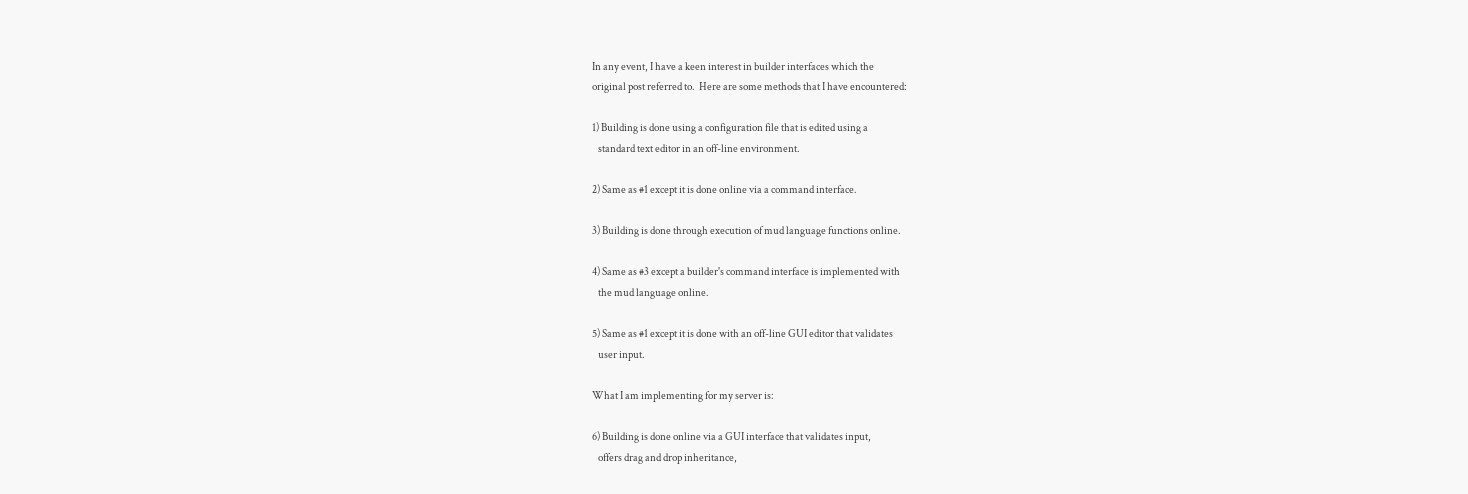In any event, I have a keen interest in builder interfaces which the
original post referred to.  Here are some methods that I have encountered:

1) Building is done using a configuration file that is edited using a
   standard text editor in an off-line environment.

2) Same as #1 except it is done online via a command interface.

3) Building is done through execution of mud language functions online.

4) Same as #3 except a builder's command interface is implemented with
   the mud language online.

5) Same as #1 except it is done with an off-line GUI editor that validates
   user input.

What I am implementing for my server is:

6) Building is done online via a GUI interface that validates input,
   offers drag and drop inheritance,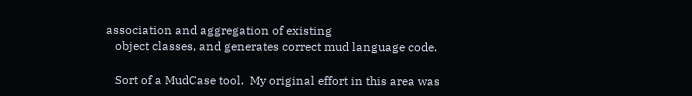association and aggregation of existing
   object classes, and generates correct mud language code.

   Sort of a MudCase tool.  My original effort in this area was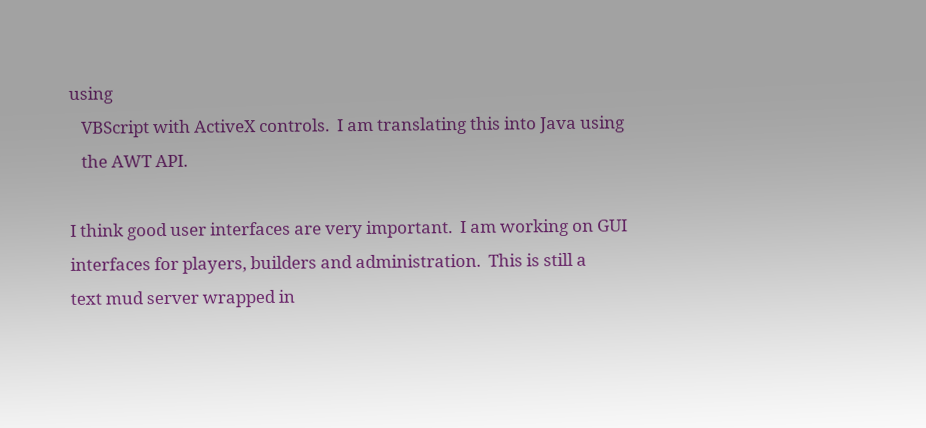using
   VBScript with ActiveX controls.  I am translating this into Java using
   the AWT API.

I think good user interfaces are very important.  I am working on GUI
interfaces for players, builders and administration.  This is still a
text mud server wrapped in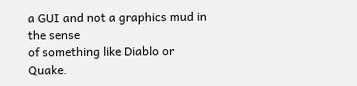a GUI and not a graphics mud in the sense
of something like Diablo or Quake.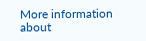More information about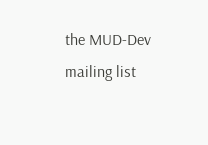the MUD-Dev mailing list